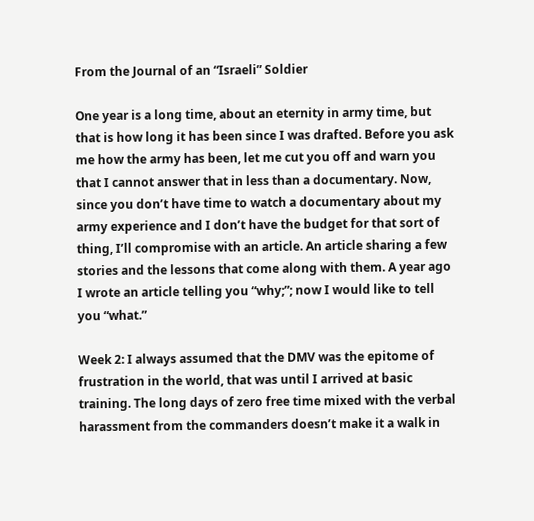From the Journal of an “Israeli” Soldier

One year is a long time, about an eternity in army time, but that is how long it has been since I was drafted. Before you ask me how the army has been, let me cut you off and warn you that I cannot answer that in less than a documentary. Now, since you don’t have time to watch a documentary about my army experience and I don’t have the budget for that sort of thing, I’ll compromise with an article. An article sharing a few stories and the lessons that come along with them. A year ago I wrote an article telling you “why;”; now I would like to tell you “what.”

Week 2: I always assumed that the DMV was the epitome of frustration in the world, that was until I arrived at basic training. The long days of zero free time mixed with the verbal harassment from the commanders doesn’t make it a walk in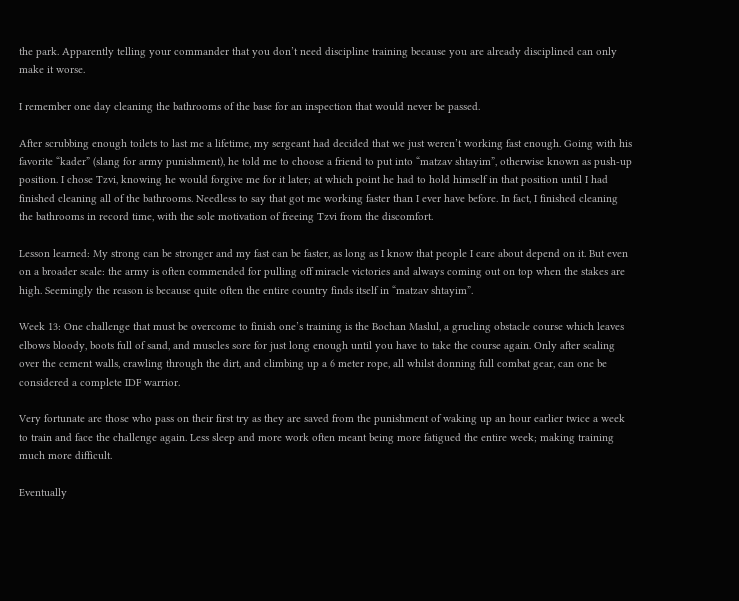the park. Apparently telling your commander that you don’t need discipline training because you are already disciplined can only make it worse.

I remember one day cleaning the bathrooms of the base for an inspection that would never be passed.

After scrubbing enough toilets to last me a lifetime, my sergeant had decided that we just weren’t working fast enough. Going with his favorite “kader” (slang for army punishment), he told me to choose a friend to put into “matzav shtayim”, otherwise known as push-up position. I chose Tzvi, knowing he would forgive me for it later; at which point he had to hold himself in that position until I had finished cleaning all of the bathrooms. Needless to say that got me working faster than I ever have before. In fact, I finished cleaning the bathrooms in record time, with the sole motivation of freeing Tzvi from the discomfort.

Lesson learned: My strong can be stronger and my fast can be faster, as long as I know that people I care about depend on it. But even on a broader scale: the army is often commended for pulling off miracle victories and always coming out on top when the stakes are high. Seemingly the reason is because quite often the entire country finds itself in “matzav shtayim”.

Week 13: One challenge that must be overcome to finish one’s training is the Bochan Maslul, a grueling obstacle course which leaves elbows bloody, boots full of sand, and muscles sore for just long enough until you have to take the course again. Only after scaling over the cement walls, crawling through the dirt, and climbing up a 6 meter rope, all whilst donning full combat gear, can one be considered a complete IDF warrior.

Very fortunate are those who pass on their first try as they are saved from the punishment of waking up an hour earlier twice a week to train and face the challenge again. Less sleep and more work often meant being more fatigued the entire week; making training much more difficult.

Eventually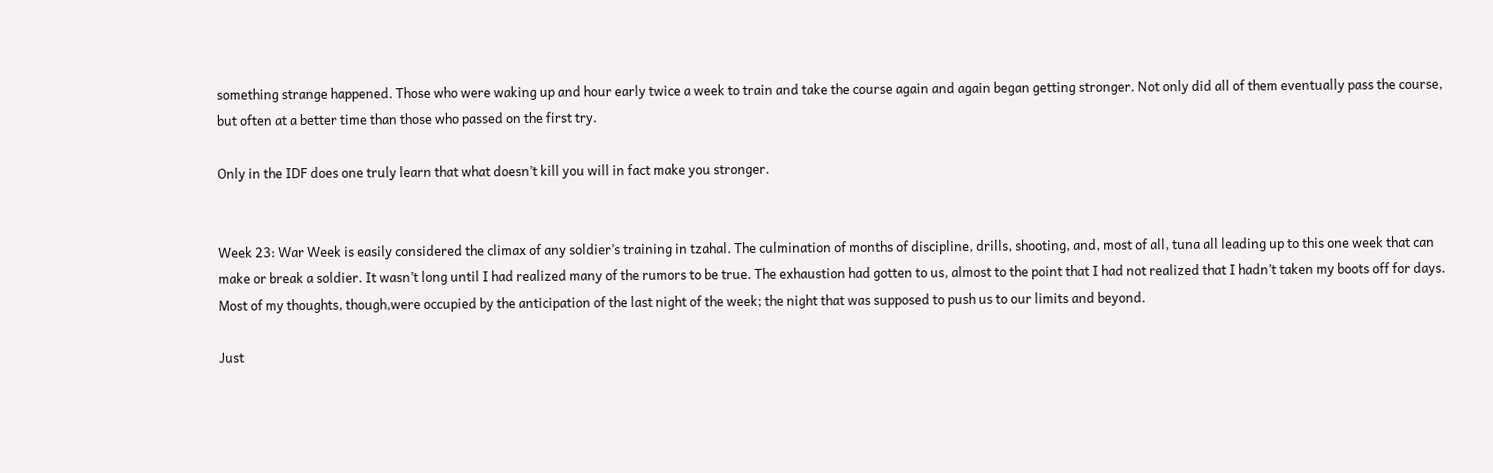something strange happened. Those who were waking up and hour early twice a week to train and take the course again and again began getting stronger. Not only did all of them eventually pass the course, but often at a better time than those who passed on the first try.

Only in the IDF does one truly learn that what doesn’t kill you will in fact make you stronger.


Week 23: War Week is easily considered the climax of any soldier’s training in tzahal. The culmination of months of discipline, drills, shooting, and, most of all, tuna all leading up to this one week that can make or break a soldier. It wasn’t long until I had realized many of the rumors to be true. The exhaustion had gotten to us, almost to the point that I had not realized that I hadn’t taken my boots off for days. Most of my thoughts, though,were occupied by the anticipation of the last night of the week; the night that was supposed to push us to our limits and beyond.

Just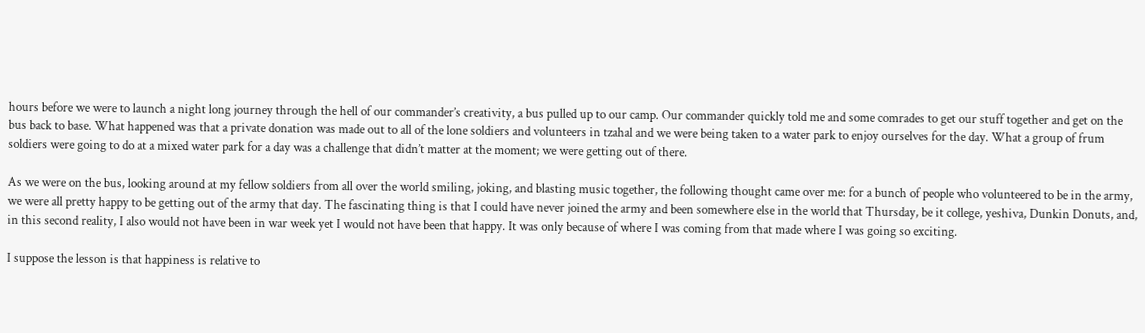hours before we were to launch a night long journey through the hell of our commander’s creativity, a bus pulled up to our camp. Our commander quickly told me and some comrades to get our stuff together and get on the bus back to base. What happened was that a private donation was made out to all of the lone soldiers and volunteers in tzahal and we were being taken to a water park to enjoy ourselves for the day. What a group of frum soldiers were going to do at a mixed water park for a day was a challenge that didn’t matter at the moment; we were getting out of there.

As we were on the bus, looking around at my fellow soldiers from all over the world smiling, joking, and blasting music together, the following thought came over me: for a bunch of people who volunteered to be in the army, we were all pretty happy to be getting out of the army that day. The fascinating thing is that I could have never joined the army and been somewhere else in the world that Thursday, be it college, yeshiva, Dunkin Donuts, and, in this second reality, I also would not have been in war week yet I would not have been that happy. It was only because of where I was coming from that made where I was going so exciting.

I suppose the lesson is that happiness is relative to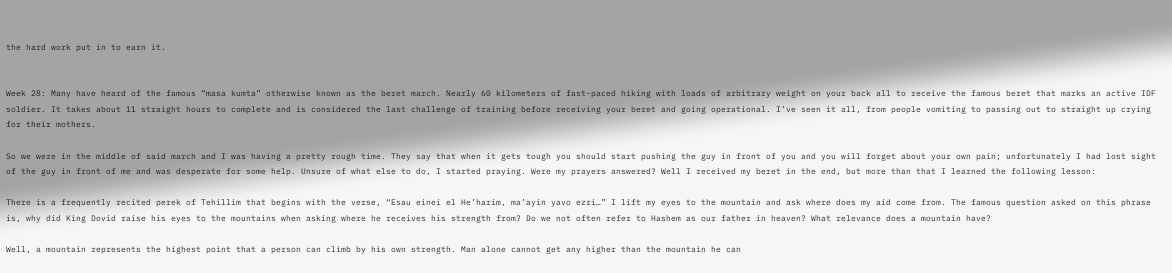the hard work put in to earn it.


Week 28: Many have heard of the famous “masa kumta” otherwise known as the beret march. Nearly 60 kilometers of fast-paced hiking with loads of arbitrary weight on your back all to receive the famous beret that marks an active IDF soldier. It takes about 11 straight hours to complete and is considered the last challenge of training before receiving your beret and going operational. I’ve seen it all, from people vomiting to passing out to straight up crying for their mothers.

So we were in the middle of said march and I was having a pretty rough time. They say that when it gets tough you should start pushing the guy in front of you and you will forget about your own pain; unfortunately I had lost sight of the guy in front of me and was desperate for some help. Unsure of what else to do, I started praying. Were my prayers answered? Well I received my beret in the end, but more than that I learned the following lesson:

There is a frequently recited perek of Tehillim that begins with the verse, “Esau einei el He’harim, ma’ayin yavo ezri…” I lift my eyes to the mountain and ask where does my aid come from. The famous question asked on this phrase is, why did King Dovid raise his eyes to the mountains when asking where he receives his strength from? Do we not often refer to Hashem as our father in heaven? What relevance does a mountain have?

Well, a mountain represents the highest point that a person can climb by his own strength. Man alone cannot get any higher than the mountain he can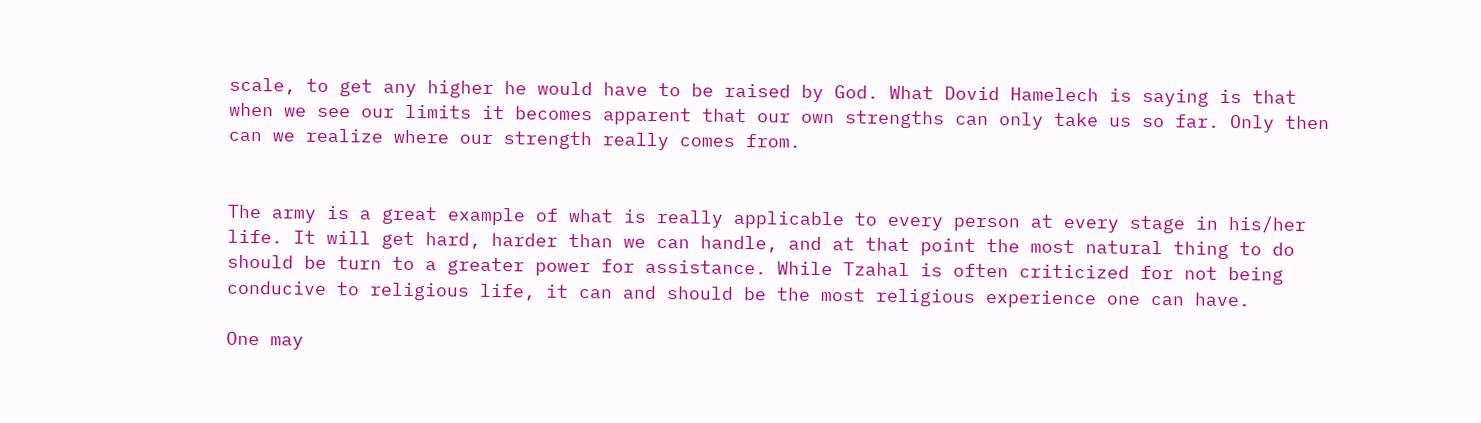scale, to get any higher he would have to be raised by God. What Dovid Hamelech is saying is that when we see our limits it becomes apparent that our own strengths can only take us so far. Only then can we realize where our strength really comes from.


The army is a great example of what is really applicable to every person at every stage in his/her life. It will get hard, harder than we can handle, and at that point the most natural thing to do should be turn to a greater power for assistance. While Tzahal is often criticized for not being conducive to religious life, it can and should be the most religious experience one can have.

One may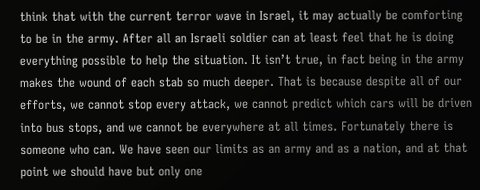think that with the current terror wave in Israel, it may actually be comforting to be in the army. After all an Israeli soldier can at least feel that he is doing everything possible to help the situation. It isn’t true, in fact being in the army makes the wound of each stab so much deeper. That is because despite all of our efforts, we cannot stop every attack, we cannot predict which cars will be driven into bus stops, and we cannot be everywhere at all times. Fortunately there is someone who can. We have seen our limits as an army and as a nation, and at that point we should have but only one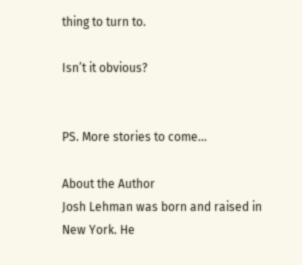thing to turn to.

Isn’t it obvious?


PS. More stories to come…

About the Author
Josh Lehman was born and raised in New York. He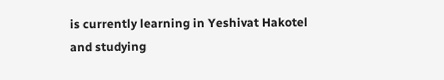is currently learning in Yeshivat Hakotel and studying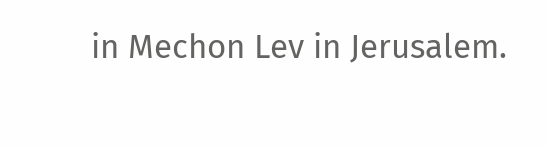in Mechon Lev in Jerusalem.